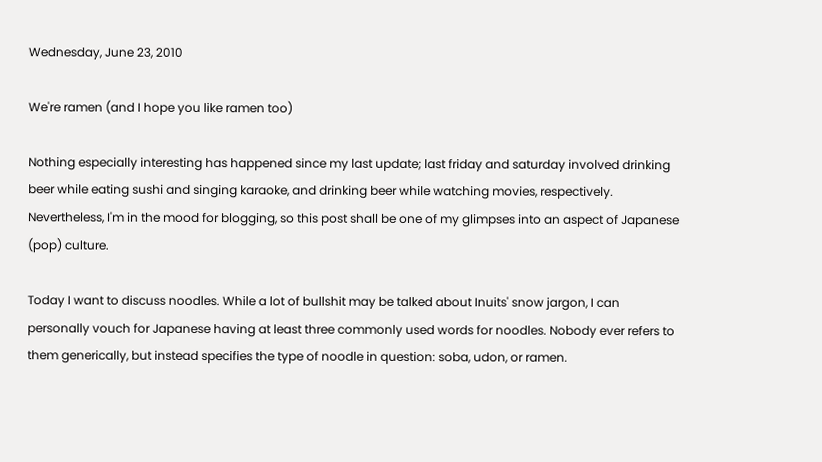Wednesday, June 23, 2010

We're ramen (and I hope you like ramen too)

Nothing especially interesting has happened since my last update; last friday and saturday involved drinking beer while eating sushi and singing karaoke, and drinking beer while watching movies, respectively. Nevertheless, I'm in the mood for blogging, so this post shall be one of my glimpses into an aspect of Japanese (pop) culture.

Today I want to discuss noodles. While a lot of bullshit may be talked about Inuits' snow jargon, I can personally vouch for Japanese having at least three commonly used words for noodles. Nobody ever refers to them generically, but instead specifies the type of noodle in question: soba, udon, or ramen.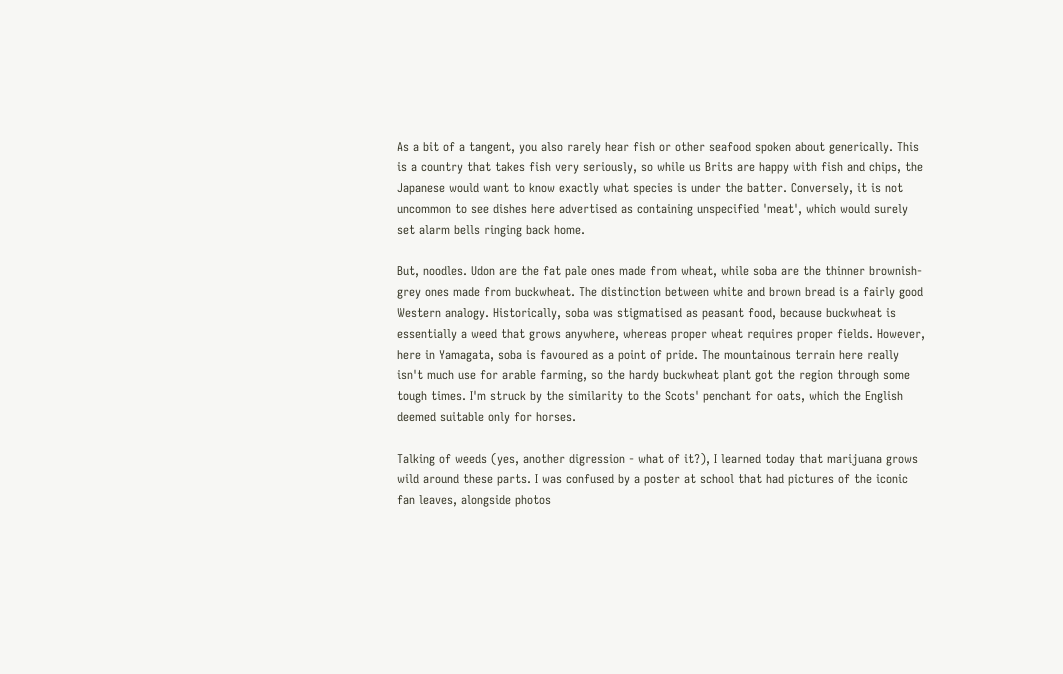As a bit of a tangent, you also rarely hear fish or other seafood spoken about generically. This is a country that takes fish very seriously, so while us Brits are happy with fish and chips, the Japanese would want to know exactly what species is under the batter. Conversely, it is not uncommon to see dishes here advertised as containing unspecified 'meat', which would surely set alarm bells ringing back home.

But, noodles. Udon are the fat pale ones made from wheat, while soba are the thinner brownish-grey ones made from buckwheat. The distinction between white and brown bread is a fairly good Western analogy. Historically, soba was stigmatised as peasant food, because buckwheat is essentially a weed that grows anywhere, whereas proper wheat requires proper fields. However, here in Yamagata, soba is favoured as a point of pride. The mountainous terrain here really isn't much use for arable farming, so the hardy buckwheat plant got the region through some tough times. I'm struck by the similarity to the Scots' penchant for oats, which the English deemed suitable only for horses.

Talking of weeds (yes, another digression - what of it?), I learned today that marijuana grows wild around these parts. I was confused by a poster at school that had pictures of the iconic fan leaves, alongside photos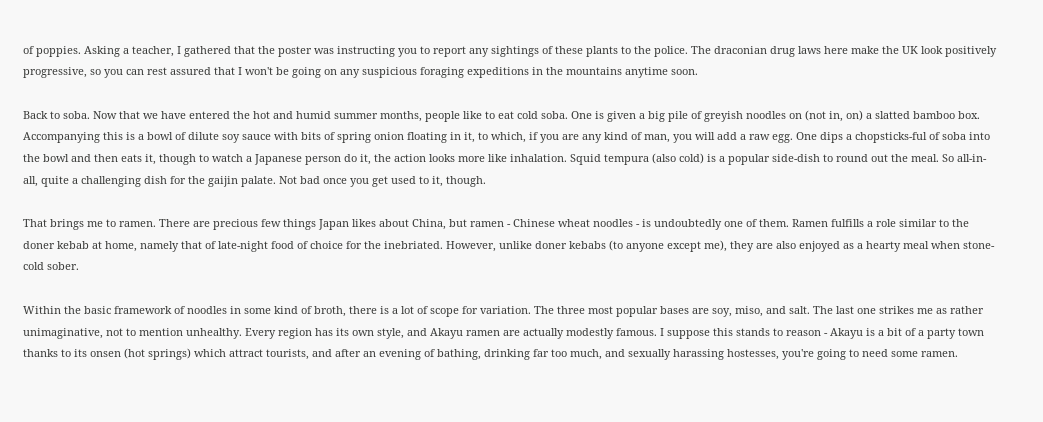of poppies. Asking a teacher, I gathered that the poster was instructing you to report any sightings of these plants to the police. The draconian drug laws here make the UK look positively progressive, so you can rest assured that I won't be going on any suspicious foraging expeditions in the mountains anytime soon.

Back to soba. Now that we have entered the hot and humid summer months, people like to eat cold soba. One is given a big pile of greyish noodles on (not in, on) a slatted bamboo box. Accompanying this is a bowl of dilute soy sauce with bits of spring onion floating in it, to which, if you are any kind of man, you will add a raw egg. One dips a chopsticks-ful of soba into the bowl and then eats it, though to watch a Japanese person do it, the action looks more like inhalation. Squid tempura (also cold) is a popular side-dish to round out the meal. So all-in-all, quite a challenging dish for the gaijin palate. Not bad once you get used to it, though.

That brings me to ramen. There are precious few things Japan likes about China, but ramen - Chinese wheat noodles - is undoubtedly one of them. Ramen fulfills a role similar to the doner kebab at home, namely that of late-night food of choice for the inebriated. However, unlike doner kebabs (to anyone except me), they are also enjoyed as a hearty meal when stone-cold sober.

Within the basic framework of noodles in some kind of broth, there is a lot of scope for variation. The three most popular bases are soy, miso, and salt. The last one strikes me as rather unimaginative, not to mention unhealthy. Every region has its own style, and Akayu ramen are actually modestly famous. I suppose this stands to reason - Akayu is a bit of a party town thanks to its onsen (hot springs) which attract tourists, and after an evening of bathing, drinking far too much, and sexually harassing hostesses, you're going to need some ramen.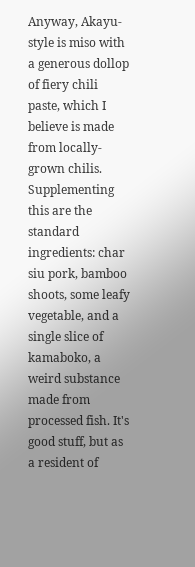Anyway, Akayu-style is miso with a generous dollop of fiery chili paste, which I believe is made from locally-grown chilis. Supplementing this are the standard ingredients: char siu pork, bamboo shoots, some leafy vegetable, and a single slice of kamaboko, a weird substance made from processed fish. It's good stuff, but as a resident of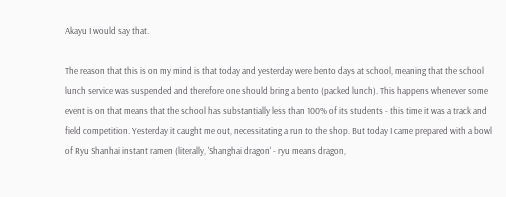Akayu I would say that.

The reason that this is on my mind is that today and yesterday were bento days at school, meaning that the school lunch service was suspended and therefore one should bring a bento (packed lunch). This happens whenever some event is on that means that the school has substantially less than 100% of its students - this time it was a track and field competition. Yesterday it caught me out, necessitating a run to the shop. But today I came prepared with a bowl of Ryu Shanhai instant ramen (literally, 'Shanghai dragon' - ryu means dragon,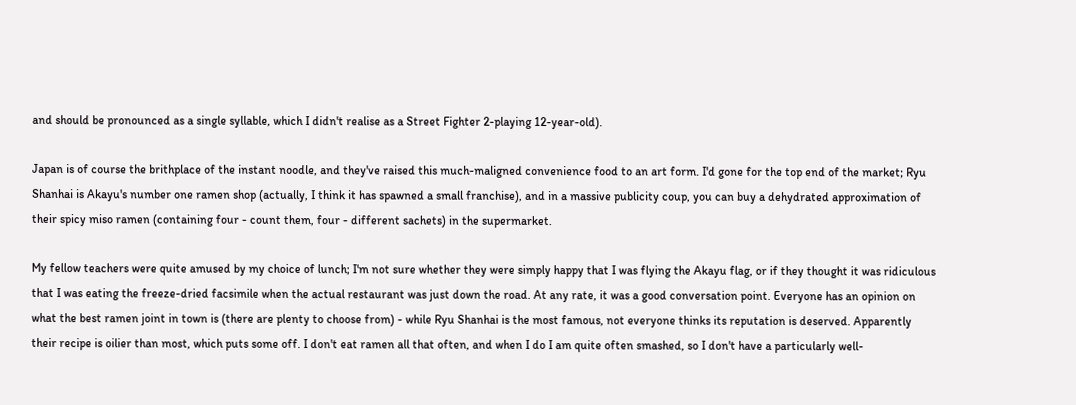and should be pronounced as a single syllable, which I didn't realise as a Street Fighter 2-playing 12-year-old).

Japan is of course the brithplace of the instant noodle, and they've raised this much-maligned convenience food to an art form. I'd gone for the top end of the market; Ryu Shanhai is Akayu's number one ramen shop (actually, I think it has spawned a small franchise), and in a massive publicity coup, you can buy a dehydrated approximation of their spicy miso ramen (containing four - count them, four - different sachets) in the supermarket.

My fellow teachers were quite amused by my choice of lunch; I'm not sure whether they were simply happy that I was flying the Akayu flag, or if they thought it was ridiculous that I was eating the freeze-dried facsimile when the actual restaurant was just down the road. At any rate, it was a good conversation point. Everyone has an opinion on what the best ramen joint in town is (there are plenty to choose from) - while Ryu Shanhai is the most famous, not everyone thinks its reputation is deserved. Apparently their recipe is oilier than most, which puts some off. I don't eat ramen all that often, and when I do I am quite often smashed, so I don't have a particularly well-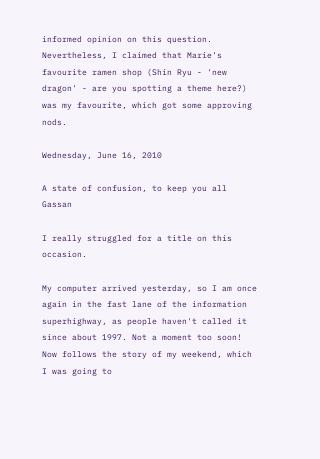informed opinion on this question. Nevertheless, I claimed that Marie's favourite ramen shop (Shin Ryu - 'new dragon' - are you spotting a theme here?) was my favourite, which got some approving nods.

Wednesday, June 16, 2010

A state of confusion, to keep you all Gassan

I really struggled for a title on this occasion.

My computer arrived yesterday, so I am once again in the fast lane of the information superhighway, as people haven't called it since about 1997. Not a moment too soon! Now follows the story of my weekend, which I was going to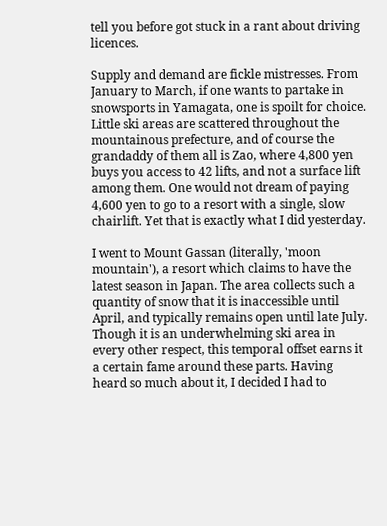tell you before got stuck in a rant about driving licences.

Supply and demand are fickle mistresses. From January to March, if one wants to partake in snowsports in Yamagata, one is spoilt for choice. Little ski areas are scattered throughout the mountainous prefecture, and of course the grandaddy of them all is Zao, where 4,800 yen buys you access to 42 lifts, and not a surface lift among them. One would not dream of paying 4,600 yen to go to a resort with a single, slow chairlift. Yet that is exactly what I did yesterday.

I went to Mount Gassan (literally, 'moon mountain'), a resort which claims to have the latest season in Japan. The area collects such a quantity of snow that it is inaccessible until April, and typically remains open until late July. Though it is an underwhelming ski area in every other respect, this temporal offset earns it a certain fame around these parts. Having heard so much about it, I decided I had to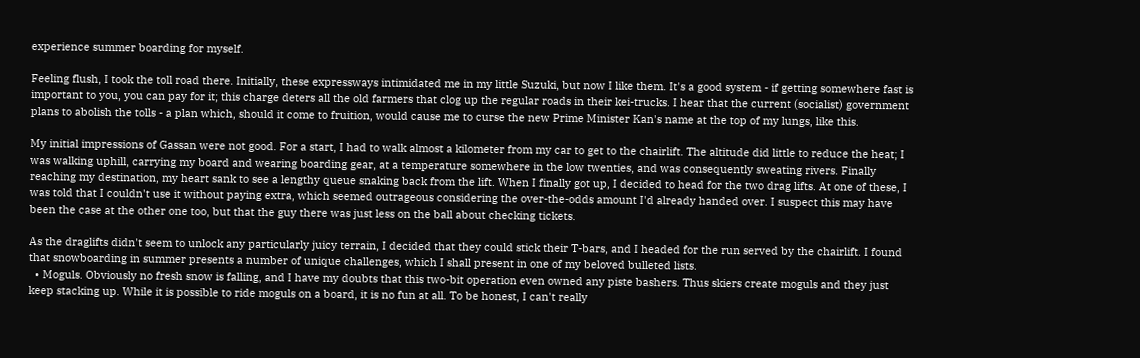experience summer boarding for myself.

Feeling flush, I took the toll road there. Initially, these expressways intimidated me in my little Suzuki, but now I like them. It's a good system - if getting somewhere fast is important to you, you can pay for it; this charge deters all the old farmers that clog up the regular roads in their kei-trucks. I hear that the current (socialist) government plans to abolish the tolls - a plan which, should it come to fruition, would cause me to curse the new Prime Minister Kan's name at the top of my lungs, like this.

My initial impressions of Gassan were not good. For a start, I had to walk almost a kilometer from my car to get to the chairlift. The altitude did little to reduce the heat; I was walking uphill, carrying my board and wearing boarding gear, at a temperature somewhere in the low twenties, and was consequently sweating rivers. Finally reaching my destination, my heart sank to see a lengthy queue snaking back from the lift. When I finally got up, I decided to head for the two drag lifts. At one of these, I was told that I couldn't use it without paying extra, which seemed outrageous considering the over-the-odds amount I'd already handed over. I suspect this may have been the case at the other one too, but that the guy there was just less on the ball about checking tickets.

As the draglifts didn't seem to unlock any particularly juicy terrain, I decided that they could stick their T-bars, and I headed for the run served by the chairlift. I found that snowboarding in summer presents a number of unique challenges, which I shall present in one of my beloved bulleted lists.
  • Moguls. Obviously no fresh snow is falling, and I have my doubts that this two-bit operation even owned any piste bashers. Thus skiers create moguls and they just keep stacking up. While it is possible to ride moguls on a board, it is no fun at all. To be honest, I can't really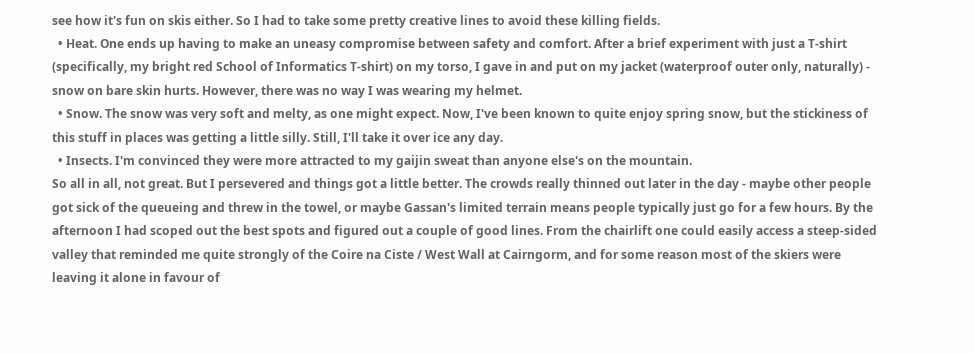see how it's fun on skis either. So I had to take some pretty creative lines to avoid these killing fields.
  • Heat. One ends up having to make an uneasy compromise between safety and comfort. After a brief experiment with just a T-shirt (specifically, my bright red School of Informatics T-shirt) on my torso, I gave in and put on my jacket (waterproof outer only, naturally) - snow on bare skin hurts. However, there was no way I was wearing my helmet.
  • Snow. The snow was very soft and melty, as one might expect. Now, I've been known to quite enjoy spring snow, but the stickiness of this stuff in places was getting a little silly. Still, I'll take it over ice any day.
  • Insects. I'm convinced they were more attracted to my gaijin sweat than anyone else's on the mountain.
So all in all, not great. But I persevered and things got a little better. The crowds really thinned out later in the day - maybe other people got sick of the queueing and threw in the towel, or maybe Gassan's limited terrain means people typically just go for a few hours. By the afternoon I had scoped out the best spots and figured out a couple of good lines. From the chairlift one could easily access a steep-sided valley that reminded me quite strongly of the Coire na Ciste / West Wall at Cairngorm, and for some reason most of the skiers were leaving it alone in favour of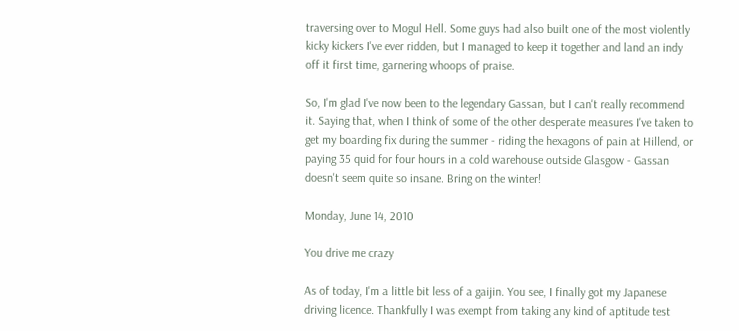traversing over to Mogul Hell. Some guys had also built one of the most violently kicky kickers I've ever ridden, but I managed to keep it together and land an indy off it first time, garnering whoops of praise.

So, I'm glad I've now been to the legendary Gassan, but I can't really recommend it. Saying that, when I think of some of the other desperate measures I've taken to get my boarding fix during the summer - riding the hexagons of pain at Hillend, or paying 35 quid for four hours in a cold warehouse outside Glasgow - Gassan doesn't seem quite so insane. Bring on the winter!

Monday, June 14, 2010

You drive me crazy

As of today, I'm a little bit less of a gaijin. You see, I finally got my Japanese driving licence. Thankfully I was exempt from taking any kind of aptitude test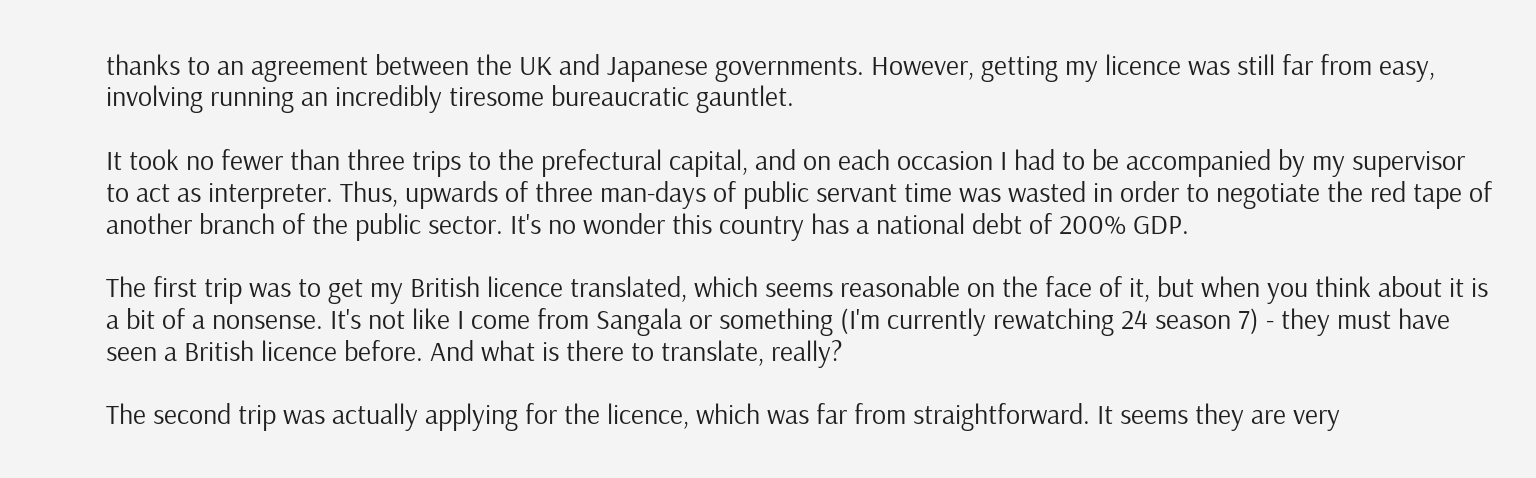thanks to an agreement between the UK and Japanese governments. However, getting my licence was still far from easy, involving running an incredibly tiresome bureaucratic gauntlet.

It took no fewer than three trips to the prefectural capital, and on each occasion I had to be accompanied by my supervisor to act as interpreter. Thus, upwards of three man-days of public servant time was wasted in order to negotiate the red tape of another branch of the public sector. It's no wonder this country has a national debt of 200% GDP.

The first trip was to get my British licence translated, which seems reasonable on the face of it, but when you think about it is a bit of a nonsense. It's not like I come from Sangala or something (I'm currently rewatching 24 season 7) - they must have seen a British licence before. And what is there to translate, really?

The second trip was actually applying for the licence, which was far from straightforward. It seems they are very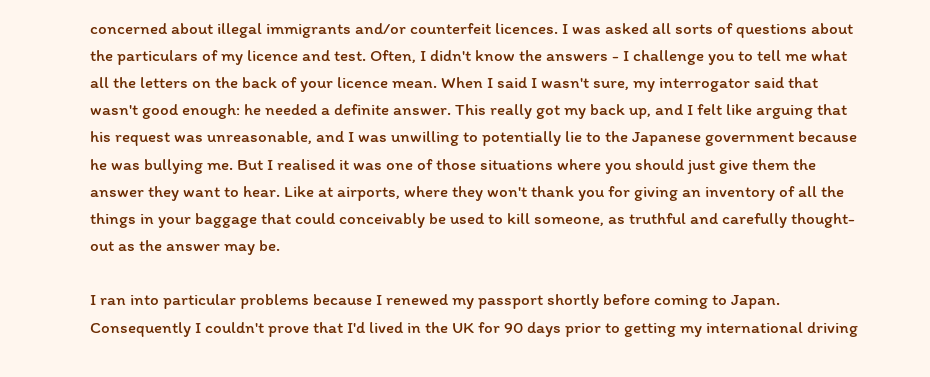concerned about illegal immigrants and/or counterfeit licences. I was asked all sorts of questions about the particulars of my licence and test. Often, I didn't know the answers - I challenge you to tell me what all the letters on the back of your licence mean. When I said I wasn't sure, my interrogator said that wasn't good enough: he needed a definite answer. This really got my back up, and I felt like arguing that his request was unreasonable, and I was unwilling to potentially lie to the Japanese government because he was bullying me. But I realised it was one of those situations where you should just give them the answer they want to hear. Like at airports, where they won't thank you for giving an inventory of all the things in your baggage that could conceivably be used to kill someone, as truthful and carefully thought-out as the answer may be.

I ran into particular problems because I renewed my passport shortly before coming to Japan. Consequently I couldn't prove that I'd lived in the UK for 90 days prior to getting my international driving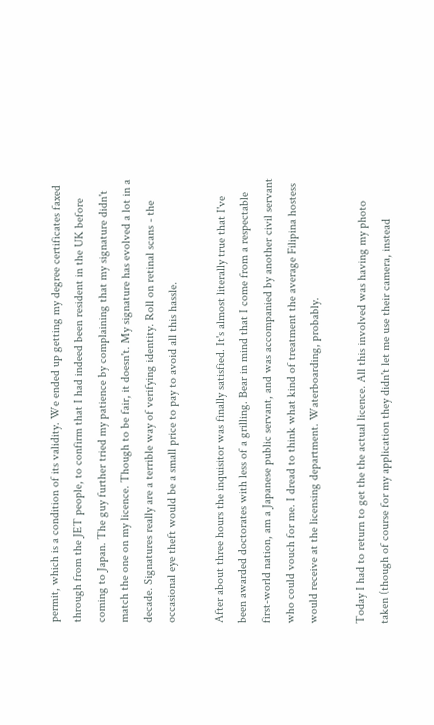permit, which is a condition of its validity. We ended up getting my degree certificates faxed through from the JET people, to confirm that I had indeed been resident in the UK before coming to Japan. The guy further tried my patience by complaining that my signature didn't match the one on my licence. Though to be fair, it doesn't. My signature has evolved a lot in a decade. Signatures really are a terrible way of verifying identity. Roll on retinal scans - the occasional eye theft would be a small price to pay to avoid all this hassle.

After about three hours the inquisitor was finally satisfied. It's almost literally true that I've been awarded doctorates with less of a grilling. Bear in mind that I come from a respectable first-world nation, am a Japanese public servant, and was accompanied by another civil servant who could vouch for me. I dread to think what kind of treatment the average Filipina hostess would receive at the licensing department. Waterboarding, probably.

Today I had to return to get the the actual licence. All this involved was having my photo taken (though of course for my application they didn't let me use their camera, instead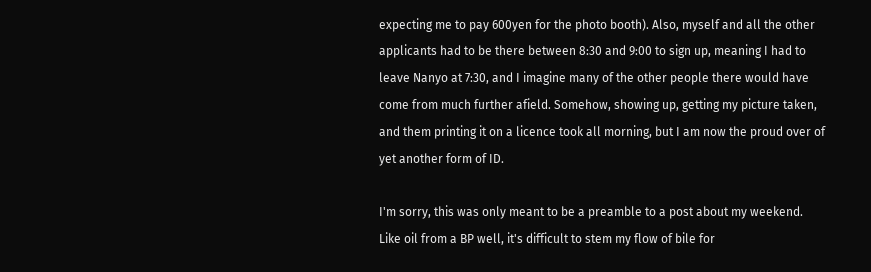expecting me to pay 600yen for the photo booth). Also, myself and all the other applicants had to be there between 8:30 and 9:00 to sign up, meaning I had to leave Nanyo at 7:30, and I imagine many of the other people there would have come from much further afield. Somehow, showing up, getting my picture taken, and them printing it on a licence took all morning, but I am now the proud over of yet another form of ID.

I'm sorry, this was only meant to be a preamble to a post about my weekend. Like oil from a BP well, it's difficult to stem my flow of bile for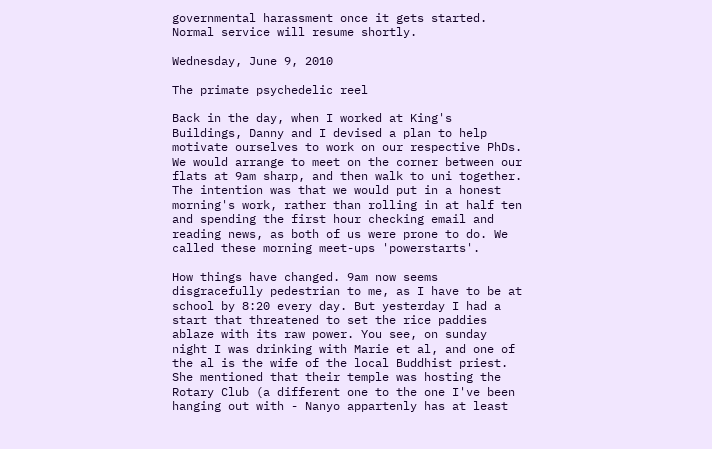governmental harassment once it gets started. Normal service will resume shortly.

Wednesday, June 9, 2010

The primate psychedelic reel

Back in the day, when I worked at King's Buildings, Danny and I devised a plan to help motivate ourselves to work on our respective PhDs. We would arrange to meet on the corner between our flats at 9am sharp, and then walk to uni together. The intention was that we would put in a honest morning's work, rather than rolling in at half ten and spending the first hour checking email and reading news, as both of us were prone to do. We called these morning meet-ups 'powerstarts'.

How things have changed. 9am now seems disgracefully pedestrian to me, as I have to be at school by 8:20 every day. But yesterday I had a start that threatened to set the rice paddies ablaze with its raw power. You see, on sunday night I was drinking with Marie et al, and one of the al is the wife of the local Buddhist priest. She mentioned that their temple was hosting the Rotary Club (a different one to the one I've been hanging out with - Nanyo appartenly has at least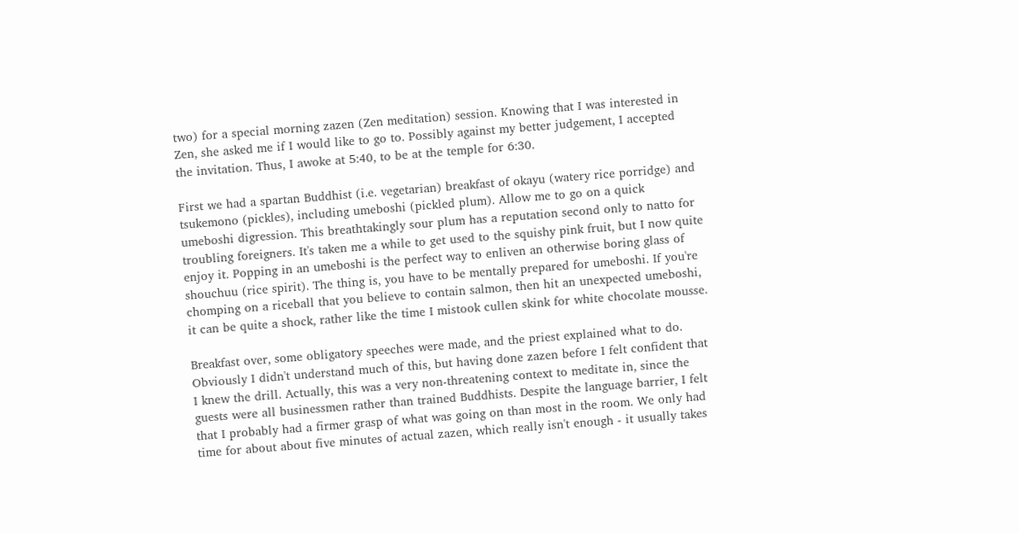two) for a special morning zazen (Zen meditation) session. Knowing that I was interested in Zen, she asked me if I would like to go to. Possibly against my better judgement, I accepted the invitation. Thus, I awoke at 5:40, to be at the temple for 6:30.

First we had a spartan Buddhist (i.e. vegetarian) breakfast of okayu (watery rice porridge) and tsukemono (pickles), including umeboshi (pickled plum). Allow me to go on a quick umeboshi digression. This breathtakingly sour plum has a reputation second only to natto for troubling foreigners. It's taken me a while to get used to the squishy pink fruit, but I now quite enjoy it. Popping in an umeboshi is the perfect way to enliven an otherwise boring glass of shouchuu (rice spirit). The thing is, you have to be mentally prepared for umeboshi. If you're chomping on a riceball that you believe to contain salmon, then hit an unexpected umeboshi, it can be quite a shock, rather like the time I mistook cullen skink for white chocolate mousse.

Breakfast over, some obligatory speeches were made, and the priest explained what to do. Obviously I didn't understand much of this, but having done zazen before I felt confident that I knew the drill. Actually, this was a very non-threatening context to meditate in, since the guests were all businessmen rather than trained Buddhists. Despite the language barrier, I felt that I probably had a firmer grasp of what was going on than most in the room. We only had time for about about five minutes of actual zazen, which really isn't enough - it usually takes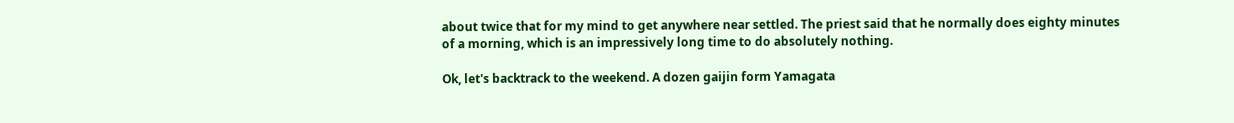about twice that for my mind to get anywhere near settled. The priest said that he normally does eighty minutes of a morning, which is an impressively long time to do absolutely nothing.

Ok, let's backtrack to the weekend. A dozen gaijin form Yamagata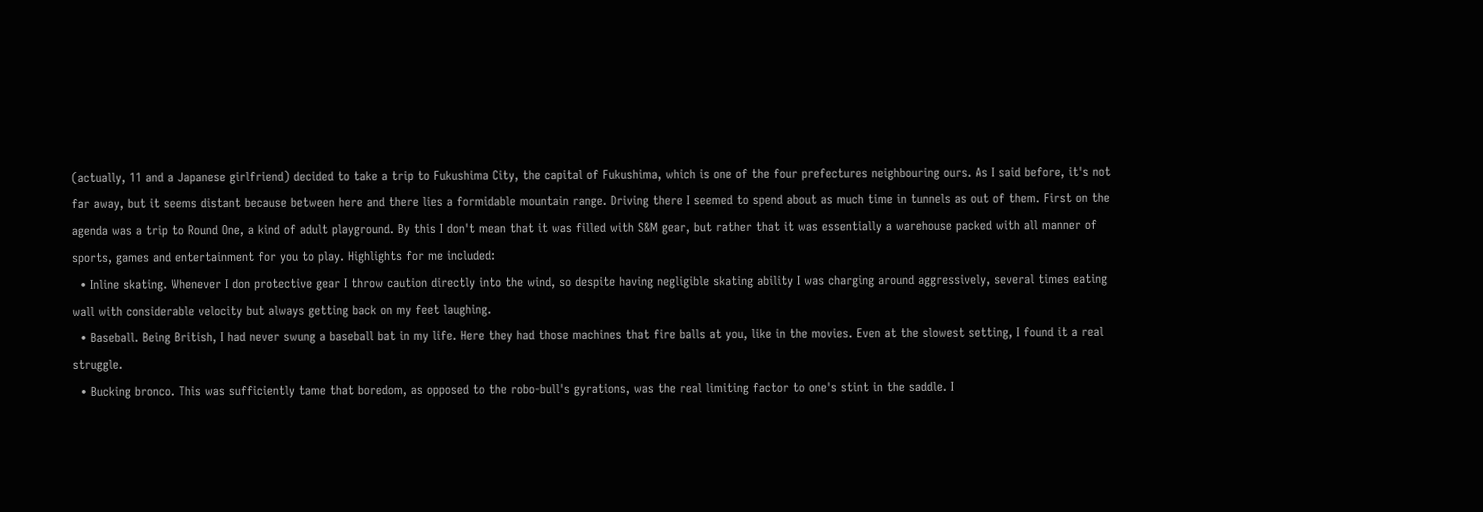(actually, 11 and a Japanese girlfriend) decided to take a trip to Fukushima City, the capital of Fukushima, which is one of the four prefectures neighbouring ours. As I said before, it's not far away, but it seems distant because between here and there lies a formidable mountain range. Driving there I seemed to spend about as much time in tunnels as out of them. First on the agenda was a trip to Round One, a kind of adult playground. By this I don't mean that it was filled with S&M gear, but rather that it was essentially a warehouse packed with all manner of sports, games and entertainment for you to play. Highlights for me included:
  • Inline skating. Whenever I don protective gear I throw caution directly into the wind, so despite having negligible skating ability I was charging around aggressively, several times eating wall with considerable velocity but always getting back on my feet laughing.
  • Baseball. Being British, I had never swung a baseball bat in my life. Here they had those machines that fire balls at you, like in the movies. Even at the slowest setting, I found it a real struggle.
  • Bucking bronco. This was sufficiently tame that boredom, as opposed to the robo-bull's gyrations, was the real limiting factor to one's stint in the saddle. I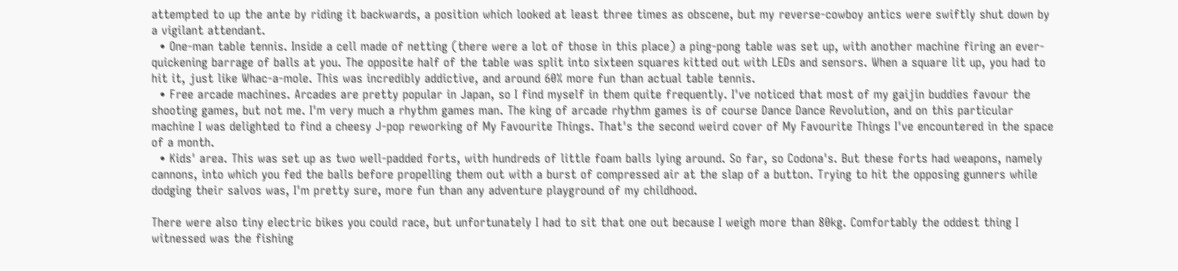attempted to up the ante by riding it backwards, a position which looked at least three times as obscene, but my reverse-cowboy antics were swiftly shut down by a vigilant attendant.
  • One-man table tennis. Inside a cell made of netting (there were a lot of those in this place) a ping-pong table was set up, with another machine firing an ever-quickening barrage of balls at you. The opposite half of the table was split into sixteen squares kitted out with LEDs and sensors. When a square lit up, you had to hit it, just like Whac-a-mole. This was incredibly addictive, and around 60% more fun than actual table tennis.
  • Free arcade machines. Arcades are pretty popular in Japan, so I find myself in them quite frequently. I've noticed that most of my gaijin buddies favour the shooting games, but not me. I'm very much a rhythm games man. The king of arcade rhythm games is of course Dance Dance Revolution, and on this particular machine I was delighted to find a cheesy J-pop reworking of My Favourite Things. That's the second weird cover of My Favourite Things I've encountered in the space of a month.
  • Kids' area. This was set up as two well-padded forts, with hundreds of little foam balls lying around. So far, so Codona's. But these forts had weapons, namely cannons, into which you fed the balls before propelling them out with a burst of compressed air at the slap of a button. Trying to hit the opposing gunners while dodging their salvos was, I'm pretty sure, more fun than any adventure playground of my childhood.

There were also tiny electric bikes you could race, but unfortunately I had to sit that one out because I weigh more than 80kg. Comfortably the oddest thing I witnessed was the fishing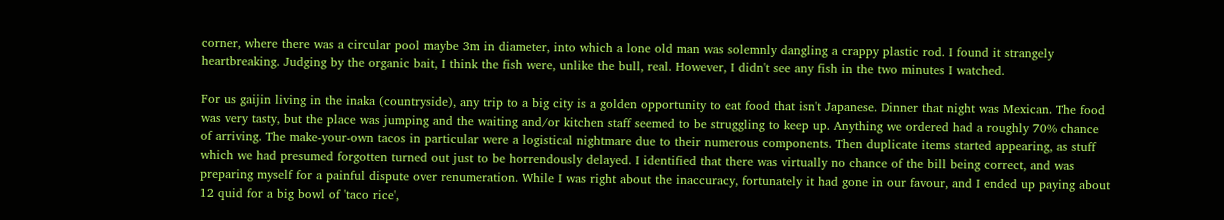corner, where there was a circular pool maybe 3m in diameter, into which a lone old man was solemnly dangling a crappy plastic rod. I found it strangely heartbreaking. Judging by the organic bait, I think the fish were, unlike the bull, real. However, I didn't see any fish in the two minutes I watched.

For us gaijin living in the inaka (countryside), any trip to a big city is a golden opportunity to eat food that isn't Japanese. Dinner that night was Mexican. The food was very tasty, but the place was jumping and the waiting and/or kitchen staff seemed to be struggling to keep up. Anything we ordered had a roughly 70% chance of arriving. The make-your-own tacos in particular were a logistical nightmare due to their numerous components. Then duplicate items started appearing, as stuff which we had presumed forgotten turned out just to be horrendously delayed. I identified that there was virtually no chance of the bill being correct, and was preparing myself for a painful dispute over renumeration. While I was right about the inaccuracy, fortunately it had gone in our favour, and I ended up paying about 12 quid for a big bowl of 'taco rice',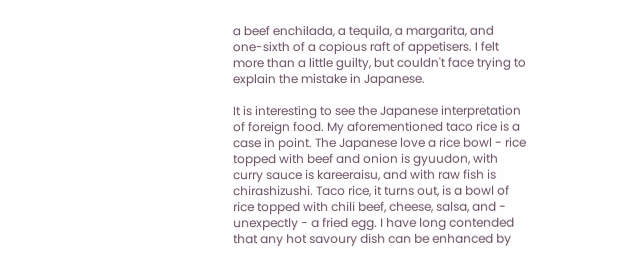a beef enchilada, a tequila, a margarita, and one-sixth of a copious raft of appetisers. I felt more than a little guilty, but couldn't face trying to explain the mistake in Japanese.

It is interesting to see the Japanese interpretation of foreign food. My aforementioned taco rice is a case in point. The Japanese love a rice bowl - rice topped with beef and onion is gyuudon, with curry sauce is kareeraisu, and with raw fish is chirashizushi. Taco rice, it turns out, is a bowl of rice topped with chili beef, cheese, salsa, and - unexpectly - a fried egg. I have long contended that any hot savoury dish can be enhanced by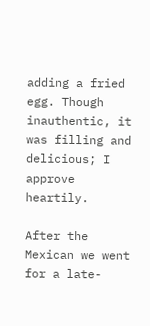adding a fried egg. Though inauthentic, it was filling and delicious; I approve heartily.

After the Mexican we went for a late-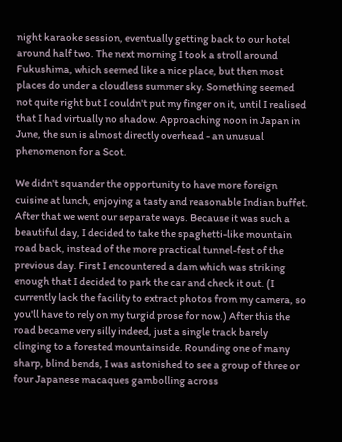night karaoke session, eventually getting back to our hotel around half two. The next morning I took a stroll around Fukushima, which seemed like a nice place, but then most places do under a cloudless summer sky. Something seemed not quite right but I couldn't put my finger on it, until I realised that I had virtually no shadow. Approaching noon in Japan in June, the sun is almost directly overhead - an unusual phenomenon for a Scot.

We didn't squander the opportunity to have more foreign cuisine at lunch, enjoying a tasty and reasonable Indian buffet. After that we went our separate ways. Because it was such a beautiful day, I decided to take the spaghetti-like mountain road back, instead of the more practical tunnel-fest of the previous day. First I encountered a dam which was striking enough that I decided to park the car and check it out. (I currently lack the facility to extract photos from my camera, so you'll have to rely on my turgid prose for now.) After this the road became very silly indeed, just a single track barely clinging to a forested mountainside. Rounding one of many sharp, blind bends, I was astonished to see a group of three or four Japanese macaques gambolling across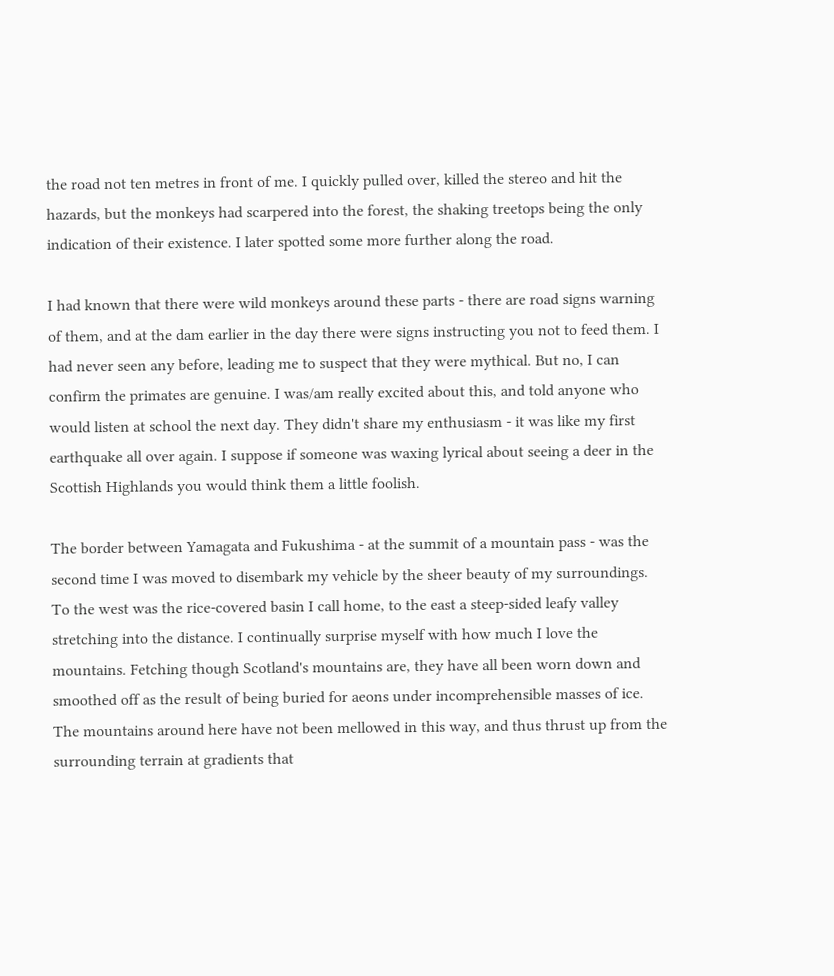the road not ten metres in front of me. I quickly pulled over, killed the stereo and hit the hazards, but the monkeys had scarpered into the forest, the shaking treetops being the only indication of their existence. I later spotted some more further along the road.

I had known that there were wild monkeys around these parts - there are road signs warning of them, and at the dam earlier in the day there were signs instructing you not to feed them. I had never seen any before, leading me to suspect that they were mythical. But no, I can confirm the primates are genuine. I was/am really excited about this, and told anyone who would listen at school the next day. They didn't share my enthusiasm - it was like my first earthquake all over again. I suppose if someone was waxing lyrical about seeing a deer in the Scottish Highlands you would think them a little foolish.

The border between Yamagata and Fukushima - at the summit of a mountain pass - was the second time I was moved to disembark my vehicle by the sheer beauty of my surroundings. To the west was the rice-covered basin I call home, to the east a steep-sided leafy valley stretching into the distance. I continually surprise myself with how much I love the mountains. Fetching though Scotland's mountains are, they have all been worn down and smoothed off as the result of being buried for aeons under incomprehensible masses of ice. The mountains around here have not been mellowed in this way, and thus thrust up from the surrounding terrain at gradients that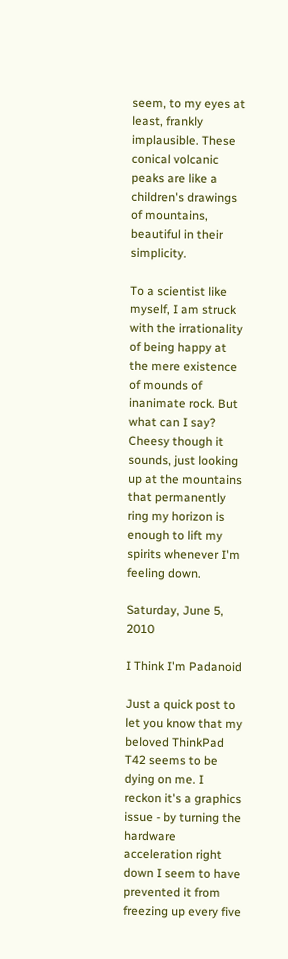seem, to my eyes at least, frankly implausible. These conical volcanic peaks are like a children's drawings of mountains, beautiful in their simplicity.

To a scientist like myself, I am struck with the irrationality of being happy at the mere existence of mounds of inanimate rock. But what can I say? Cheesy though it sounds, just looking up at the mountains that permanently ring my horizon is enough to lift my spirits whenever I'm feeling down.

Saturday, June 5, 2010

I Think I'm Padanoid

Just a quick post to let you know that my beloved ThinkPad T42 seems to be dying on me. I reckon it's a graphics issue - by turning the hardware acceleration right down I seem to have prevented it from freezing up every five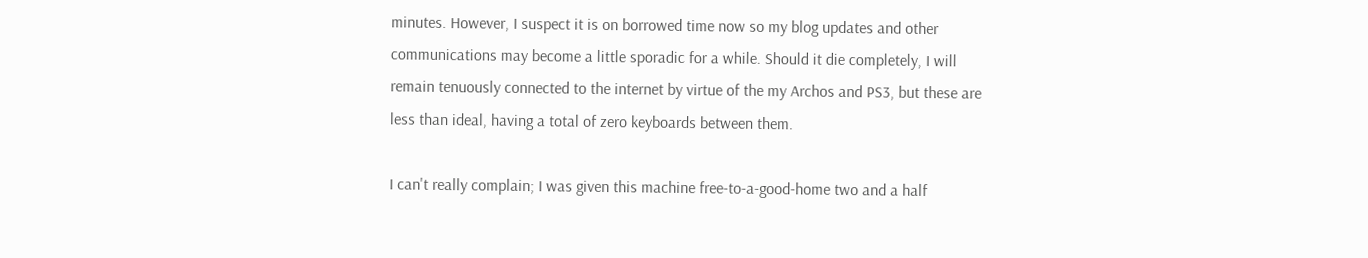minutes. However, I suspect it is on borrowed time now so my blog updates and other communications may become a little sporadic for a while. Should it die completely, I will remain tenuously connected to the internet by virtue of the my Archos and PS3, but these are less than ideal, having a total of zero keyboards between them.

I can't really complain; I was given this machine free-to-a-good-home two and a half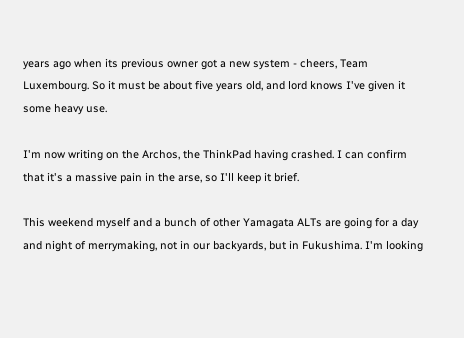years ago when its previous owner got a new system - cheers, Team Luxembourg. So it must be about five years old, and lord knows I've given it some heavy use.

I'm now writing on the Archos, the ThinkPad having crashed. I can confirm that it's a massive pain in the arse, so I'll keep it brief.

This weekend myself and a bunch of other Yamagata ALTs are going for a day and night of merrymaking, not in our backyards, but in Fukushima. I'm looking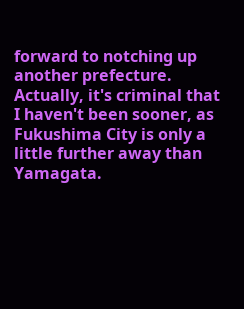forward to notching up another prefecture. Actually, it's criminal that I haven't been sooner, as Fukushima City is only a little further away than Yamagata.